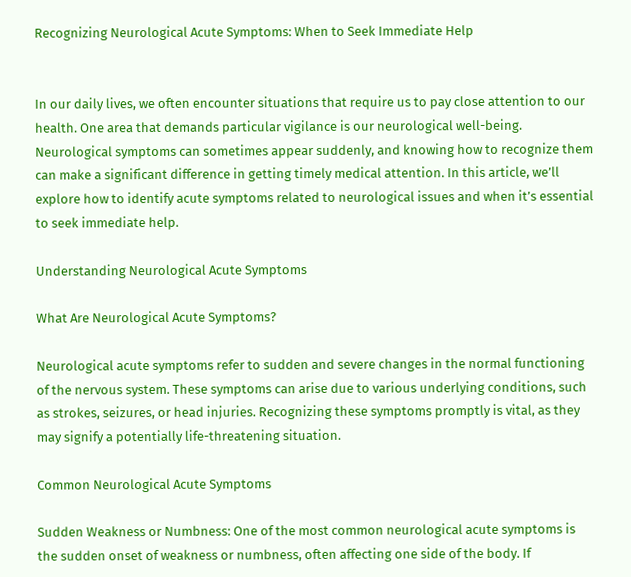Recognizing Neurological Acute Symptoms: When to Seek Immediate Help


In our daily lives, we often encounter situations that require us to pay close attention to our health. One area that demands particular vigilance is our neurological well-being. Neurological symptoms can sometimes appear suddenly, and knowing how to recognize them can make a significant difference in getting timely medical attention. In this article, we’ll explore how to identify acute symptoms related to neurological issues and when it’s essential to seek immediate help.

Understanding Neurological Acute Symptoms

What Are Neurological Acute Symptoms?

Neurological acute symptoms refer to sudden and severe changes in the normal functioning of the nervous system. These symptoms can arise due to various underlying conditions, such as strokes, seizures, or head injuries. Recognizing these symptoms promptly is vital, as they may signify a potentially life-threatening situation.

Common Neurological Acute Symptoms

Sudden Weakness or Numbness: One of the most common neurological acute symptoms is the sudden onset of weakness or numbness, often affecting one side of the body. If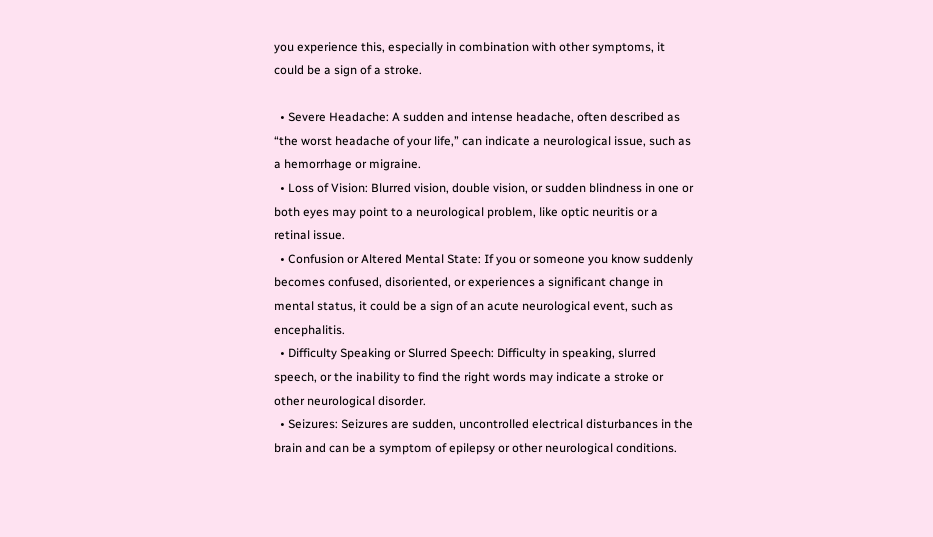you experience this, especially in combination with other symptoms, it could be a sign of a stroke.

  • Severe Headache: A sudden and intense headache, often described as “the worst headache of your life,” can indicate a neurological issue, such as a hemorrhage or migraine.
  • Loss of Vision: Blurred vision, double vision, or sudden blindness in one or both eyes may point to a neurological problem, like optic neuritis or a retinal issue.
  • Confusion or Altered Mental State: If you or someone you know suddenly becomes confused, disoriented, or experiences a significant change in mental status, it could be a sign of an acute neurological event, such as encephalitis.
  • Difficulty Speaking or Slurred Speech: Difficulty in speaking, slurred speech, or the inability to find the right words may indicate a stroke or other neurological disorder.
  • Seizures: Seizures are sudden, uncontrolled electrical disturbances in the brain and can be a symptom of epilepsy or other neurological conditions.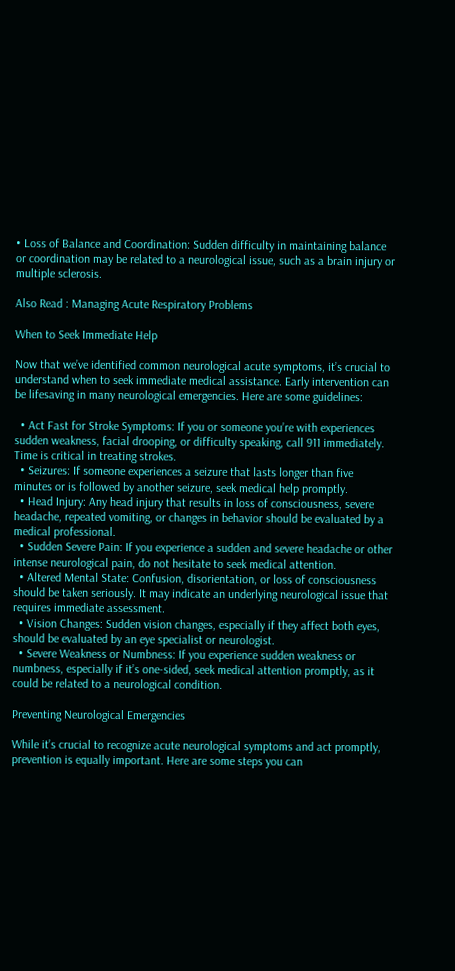• Loss of Balance and Coordination: Sudden difficulty in maintaining balance or coordination may be related to a neurological issue, such as a brain injury or multiple sclerosis.

Also Read : Managing Acute Respiratory Problems

When to Seek Immediate Help

Now that we’ve identified common neurological acute symptoms, it’s crucial to understand when to seek immediate medical assistance. Early intervention can be lifesaving in many neurological emergencies. Here are some guidelines:

  • Act Fast for Stroke Symptoms: If you or someone you’re with experiences sudden weakness, facial drooping, or difficulty speaking, call 911 immediately. Time is critical in treating strokes.
  • Seizures: If someone experiences a seizure that lasts longer than five minutes or is followed by another seizure, seek medical help promptly.
  • Head Injury: Any head injury that results in loss of consciousness, severe headache, repeated vomiting, or changes in behavior should be evaluated by a medical professional.
  • Sudden Severe Pain: If you experience a sudden and severe headache or other intense neurological pain, do not hesitate to seek medical attention.
  • Altered Mental State: Confusion, disorientation, or loss of consciousness should be taken seriously. It may indicate an underlying neurological issue that requires immediate assessment.
  • Vision Changes: Sudden vision changes, especially if they affect both eyes, should be evaluated by an eye specialist or neurologist.
  • Severe Weakness or Numbness: If you experience sudden weakness or numbness, especially if it’s one-sided, seek medical attention promptly, as it could be related to a neurological condition.

Preventing Neurological Emergencies

While it’s crucial to recognize acute neurological symptoms and act promptly, prevention is equally important. Here are some steps you can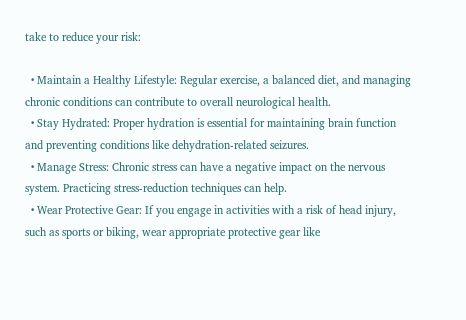take to reduce your risk:

  • Maintain a Healthy Lifestyle: Regular exercise, a balanced diet, and managing chronic conditions can contribute to overall neurological health.
  • Stay Hydrated: Proper hydration is essential for maintaining brain function and preventing conditions like dehydration-related seizures.
  • Manage Stress: Chronic stress can have a negative impact on the nervous system. Practicing stress-reduction techniques can help.
  • Wear Protective Gear: If you engage in activities with a risk of head injury, such as sports or biking, wear appropriate protective gear like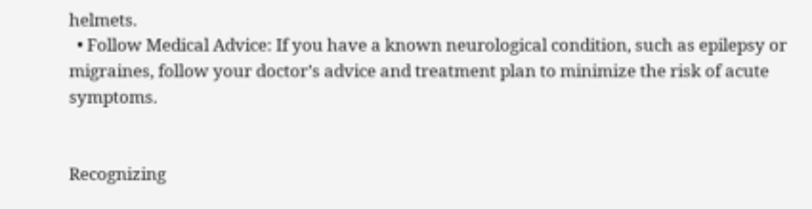helmets.
  • Follow Medical Advice: If you have a known neurological condition, such as epilepsy or migraines, follow your doctor’s advice and treatment plan to minimize the risk of acute symptoms.


Recognizing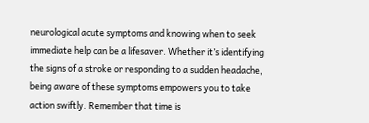neurological acute symptoms and knowing when to seek immediate help can be a lifesaver. Whether it’s identifying the signs of a stroke or responding to a sudden headache, being aware of these symptoms empowers you to take action swiftly. Remember that time is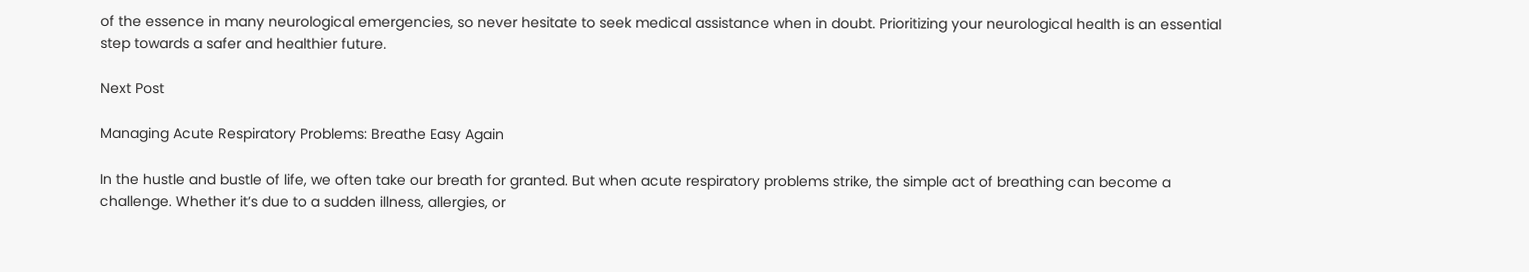of the essence in many neurological emergencies, so never hesitate to seek medical assistance when in doubt. Prioritizing your neurological health is an essential step towards a safer and healthier future.

Next Post

Managing Acute Respiratory Problems: Breathe Easy Again

In the hustle and bustle of life, we often take our breath for granted. But when acute respiratory problems strike, the simple act of breathing can become a challenge. Whether it’s due to a sudden illness, allergies, or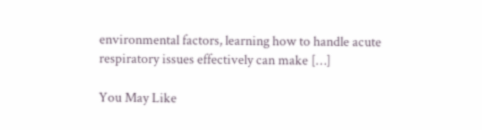environmental factors, learning how to handle acute respiratory issues effectively can make […]

You May Like